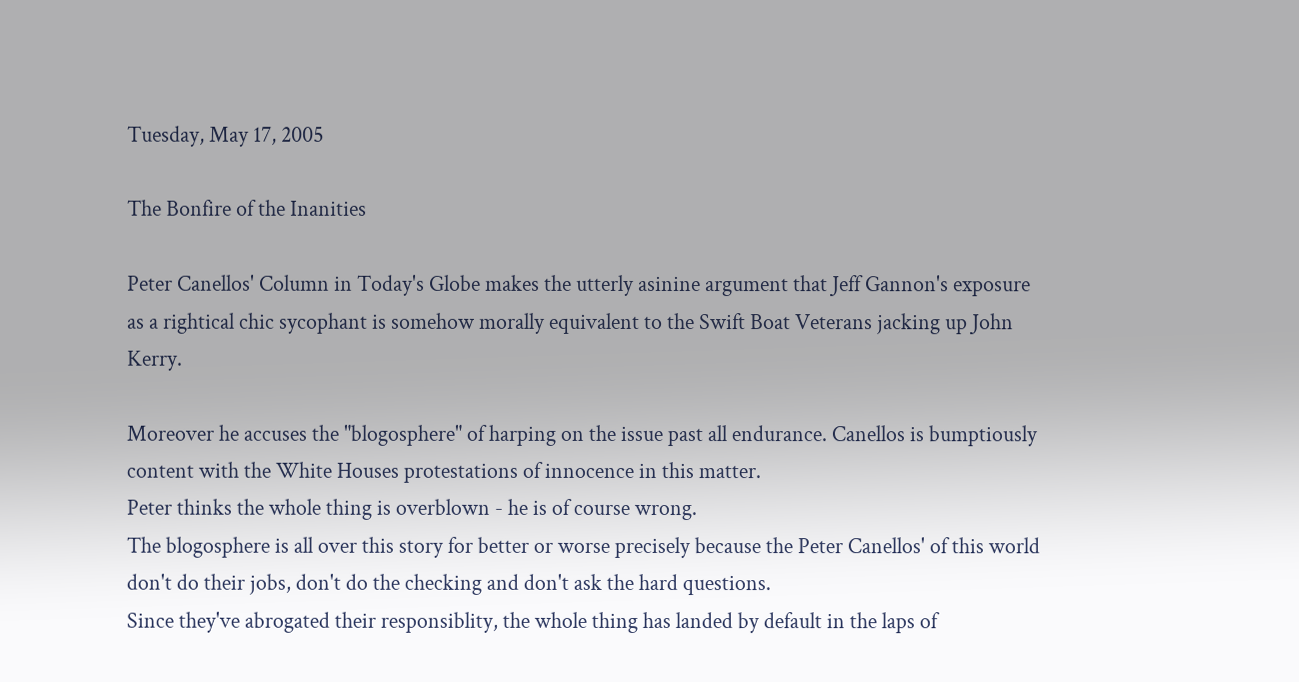Tuesday, May 17, 2005

The Bonfire of the Inanities

Peter Canellos' Column in Today's Globe makes the utterly asinine argument that Jeff Gannon's exposure as a rightical chic sycophant is somehow morally equivalent to the Swift Boat Veterans jacking up John Kerry.

Moreover he accuses the "blogosphere" of harping on the issue past all endurance. Canellos is bumptiously content with the White Houses protestations of innocence in this matter.
Peter thinks the whole thing is overblown - he is of course wrong.
The blogosphere is all over this story for better or worse precisely because the Peter Canellos' of this world don't do their jobs, don't do the checking and don't ask the hard questions.
Since they've abrogated their responsiblity, the whole thing has landed by default in the laps of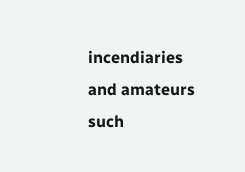incendiaries and amateurs such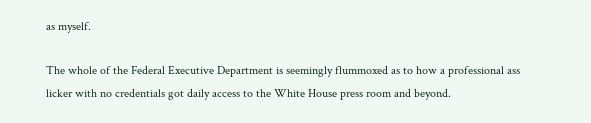as myself.

The whole of the Federal Executive Department is seemingly flummoxed as to how a professional ass licker with no credentials got daily access to the White House press room and beyond.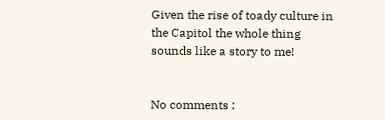Given the rise of toady culture in the Capitol the whole thing sounds like a story to me!


No comments :